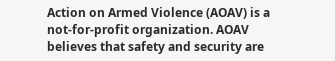Action on Armed Violence (AOAV) is a not-for-profit organization. AOAV believes that safety and security are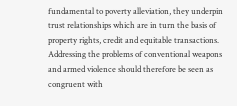fundamental to poverty alleviation, they underpin trust relationships which are in turn the basis of property rights, credit and equitable transactions. Addressing the problems of conventional weapons and armed violence should therefore be seen as congruent with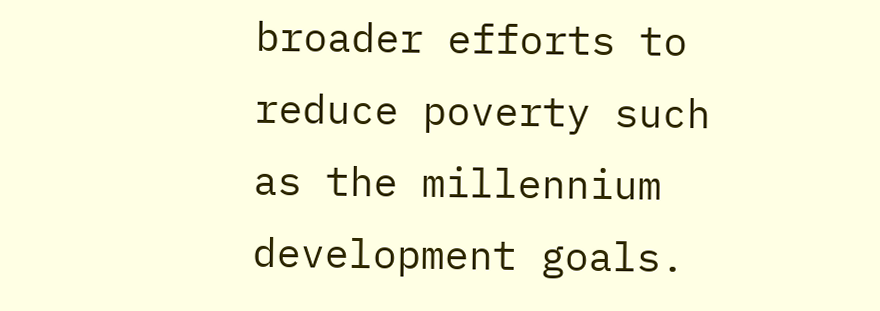broader efforts to reduce poverty such as the millennium development goals.